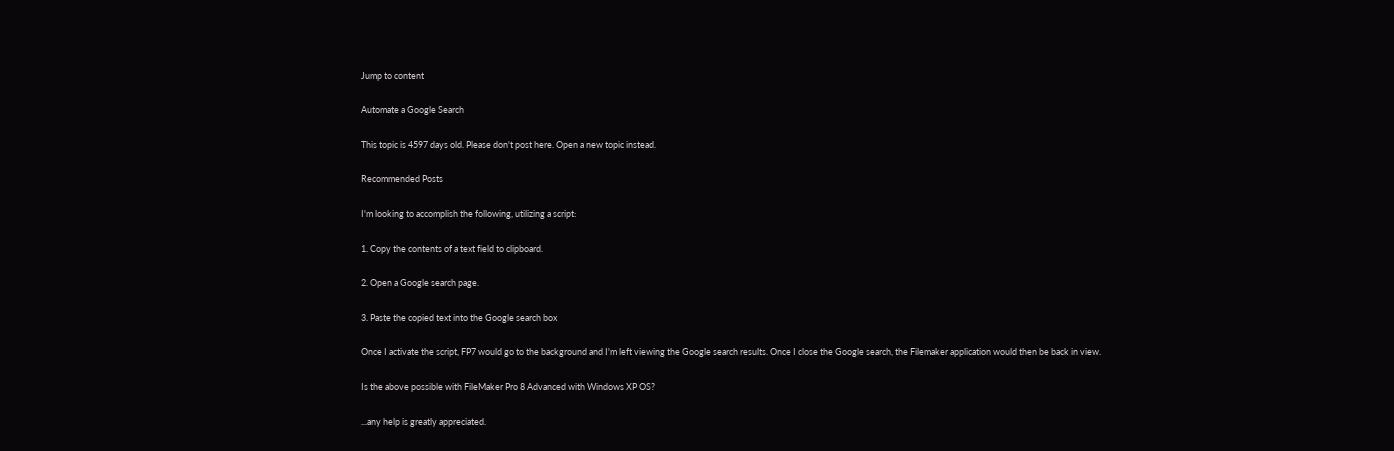Jump to content

Automate a Google Search

This topic is 4597 days old. Please don't post here. Open a new topic instead.

Recommended Posts

I'm looking to accomplish the following, utilizing a script:

1. Copy the contents of a text field to clipboard.

2. Open a Google search page.

3. Paste the copied text into the Google search box

Once I activate the script, FP7 would go to the background and I'm left viewing the Google search results. Once I close the Google search, the Filemaker application would then be back in view.

Is the above possible with FileMaker Pro 8 Advanced with Windows XP OS?

...any help is greatly appreciated.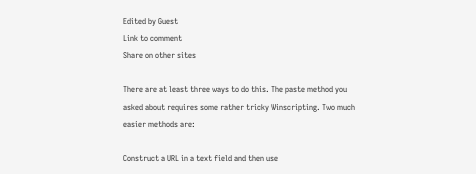Edited by Guest
Link to comment
Share on other sites

There are at least three ways to do this. The paste method you asked about requires some rather tricky Winscripting. Two much easier methods are:

Construct a URL in a text field and then use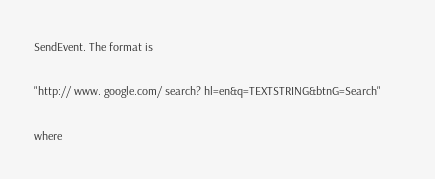SendEvent. The format is

"http:// www. google.com/ search? hl=en&q=TEXTSTRING&btnG=Search"

where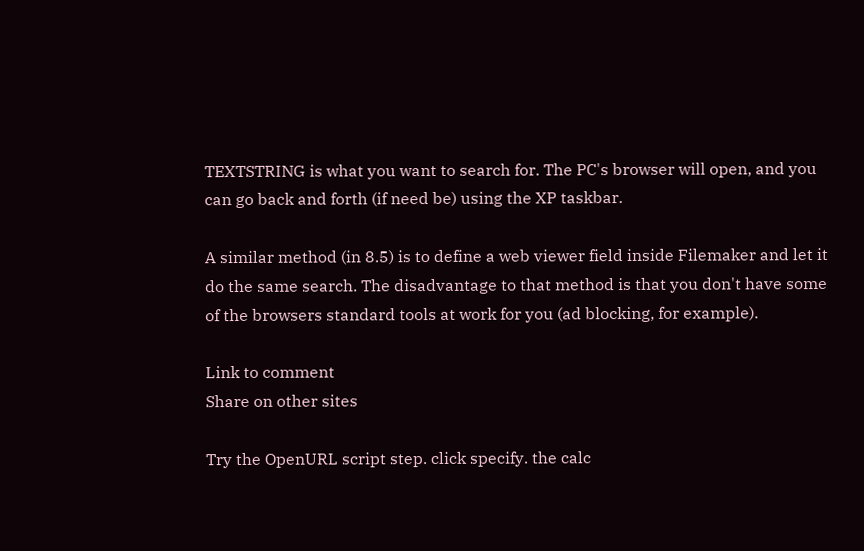TEXTSTRING is what you want to search for. The PC's browser will open, and you can go back and forth (if need be) using the XP taskbar.

A similar method (in 8.5) is to define a web viewer field inside Filemaker and let it do the same search. The disadvantage to that method is that you don't have some of the browsers standard tools at work for you (ad blocking, for example).

Link to comment
Share on other sites

Try the OpenURL script step. click specify. the calc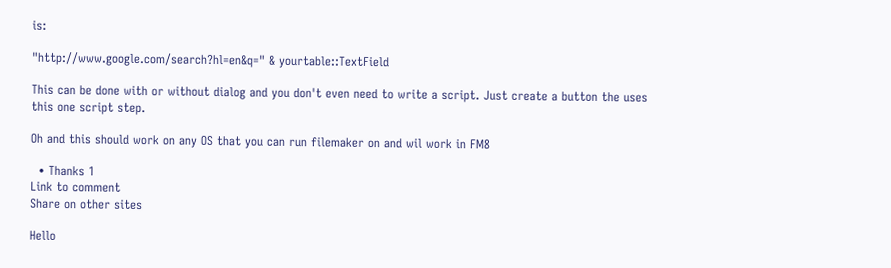is:

"http://www.google.com/search?hl=en&q=" & yourtable::TextField

This can be done with or without dialog and you don't even need to write a script. Just create a button the uses this one script step.

Oh and this should work on any OS that you can run filemaker on and wil work in FM8

  • Thanks 1
Link to comment
Share on other sites

Hello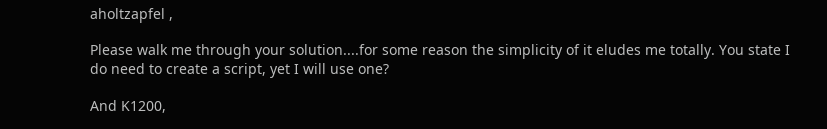aholtzapfel ,

Please walk me through your solution....for some reason the simplicity of it eludes me totally. You state I do need to create a script, yet I will use one?

And K1200,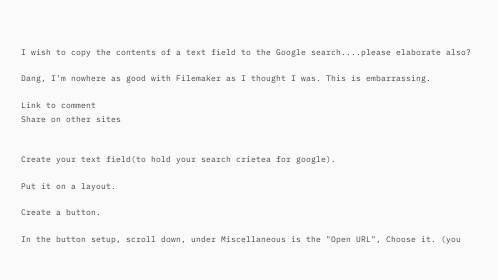I wish to copy the contents of a text field to the Google search....please elaborate also?

Dang, I'm nowhere as good with Filemaker as I thought I was. This is embarrassing.

Link to comment
Share on other sites


Create your text field(to hold your search crietea for google).

Put it on a layout.

Create a button.

In the button setup, scroll down, under Miscellaneous is the "Open URL", Choose it. (you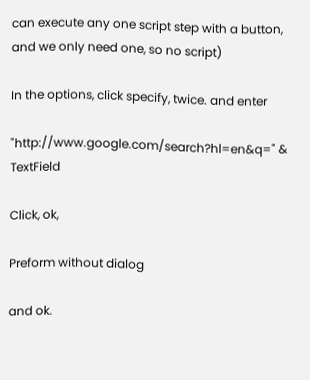can execute any one script step with a button, and we only need one, so no script)

In the options, click specify, twice. and enter

"http://www.google.com/search?hl=en&q=" & TextField

Click, ok,

Preform without dialog

and ok.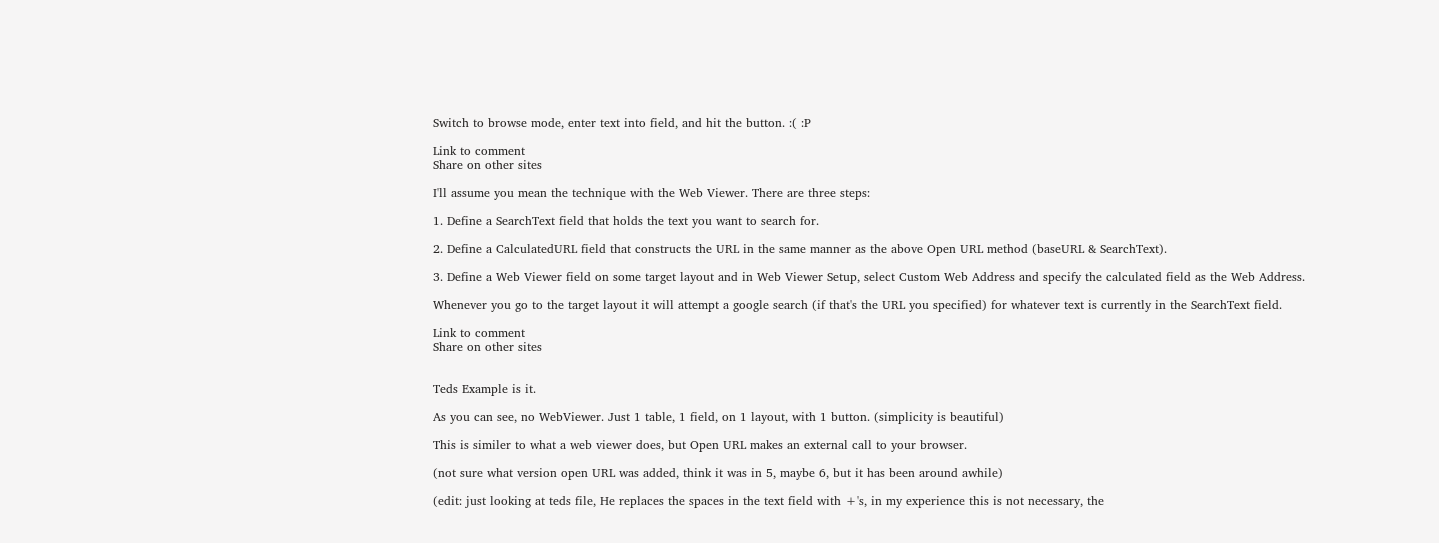Switch to browse mode, enter text into field, and hit the button. :( :P

Link to comment
Share on other sites

I'll assume you mean the technique with the Web Viewer. There are three steps:

1. Define a SearchText field that holds the text you want to search for.

2. Define a CalculatedURL field that constructs the URL in the same manner as the above Open URL method (baseURL & SearchText).

3. Define a Web Viewer field on some target layout and in Web Viewer Setup, select Custom Web Address and specify the calculated field as the Web Address.

Whenever you go to the target layout it will attempt a google search (if that's the URL you specified) for whatever text is currently in the SearchText field.

Link to comment
Share on other sites


Teds Example is it.

As you can see, no WebViewer. Just 1 table, 1 field, on 1 layout, with 1 button. (simplicity is beautiful)

This is similer to what a web viewer does, but Open URL makes an external call to your browser.

(not sure what version open URL was added, think it was in 5, maybe 6, but it has been around awhile)

(edit: just looking at teds file, He replaces the spaces in the text field with +'s, in my experience this is not necessary, the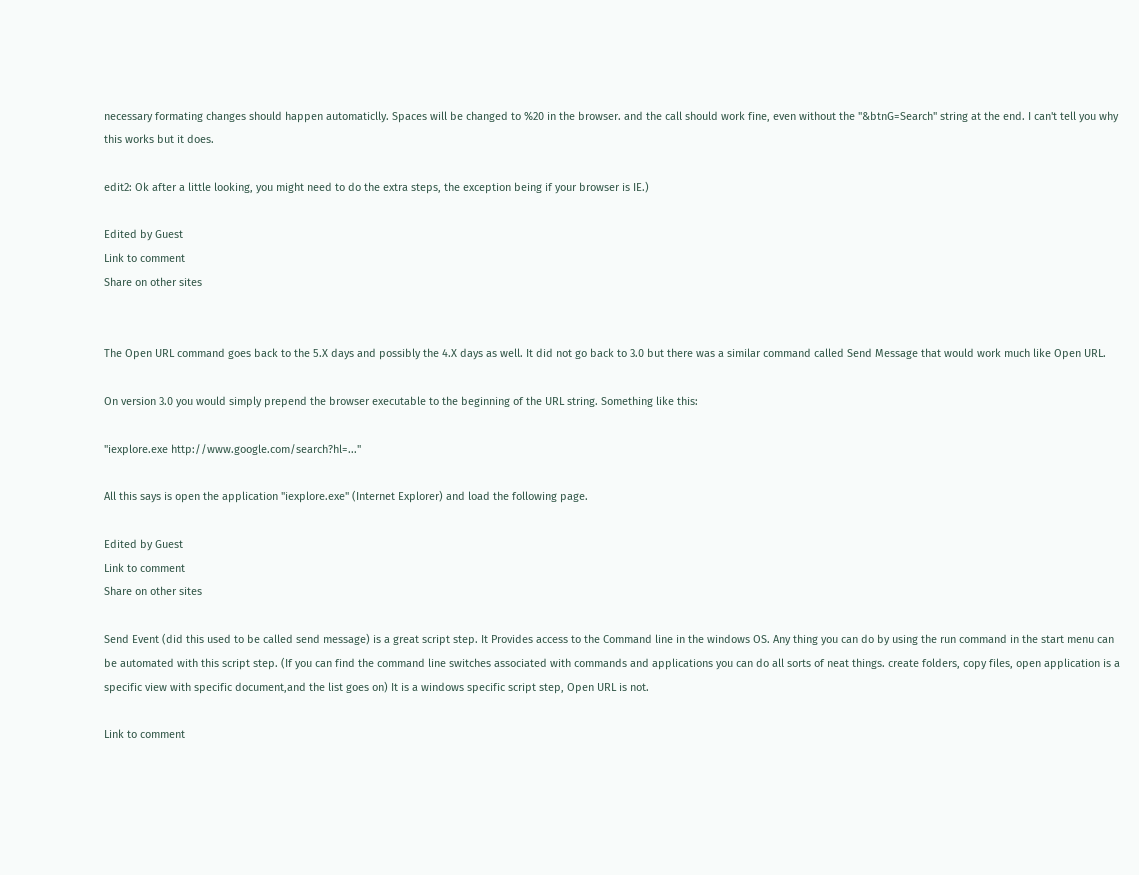necessary formating changes should happen automaticlly. Spaces will be changed to %20 in the browser. and the call should work fine, even without the "&btnG=Search" string at the end. I can't tell you why this works but it does.

edit2: Ok after a little looking, you might need to do the extra steps, the exception being if your browser is IE.)

Edited by Guest
Link to comment
Share on other sites


The Open URL command goes back to the 5.X days and possibly the 4.X days as well. It did not go back to 3.0 but there was a similar command called Send Message that would work much like Open URL.

On version 3.0 you would simply prepend the browser executable to the beginning of the URL string. Something like this:

"iexplore.exe http://www.google.com/search?hl=..."

All this says is open the application "iexplore.exe" (Internet Explorer) and load the following page.

Edited by Guest
Link to comment
Share on other sites

Send Event (did this used to be called send message) is a great script step. It Provides access to the Command line in the windows OS. Any thing you can do by using the run command in the start menu can be automated with this script step. (If you can find the command line switches associated with commands and applications you can do all sorts of neat things. create folders, copy files, open application is a specific view with specific document,and the list goes on) It is a windows specific script step, Open URL is not.

Link to comment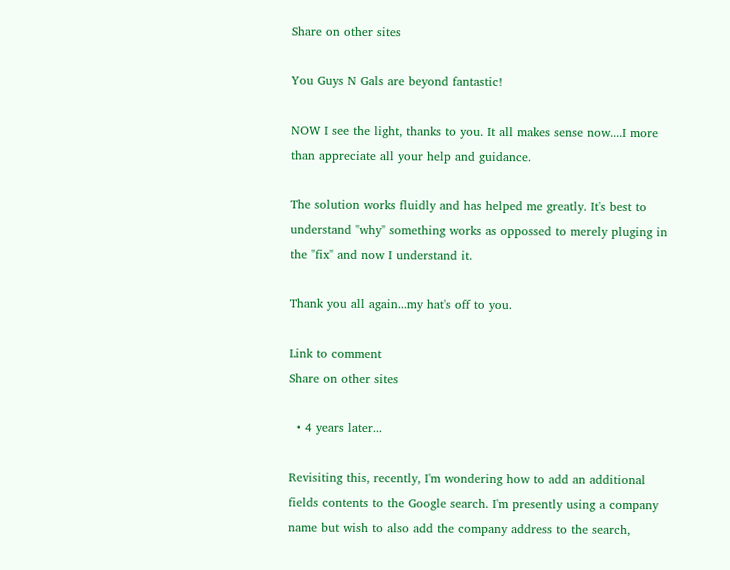Share on other sites

You Guys N Gals are beyond fantastic!

NOW I see the light, thanks to you. It all makes sense now....I more than appreciate all your help and guidance.

The solution works fluidly and has helped me greatly. It's best to understand "why" something works as oppossed to merely pluging in the "fix" and now I understand it.

Thank you all again...my hat's off to you.

Link to comment
Share on other sites

  • 4 years later...

Revisiting this, recently, I'm wondering how to add an additional fields contents to the Google search. I'm presently using a company name but wish to also add the company address to the search,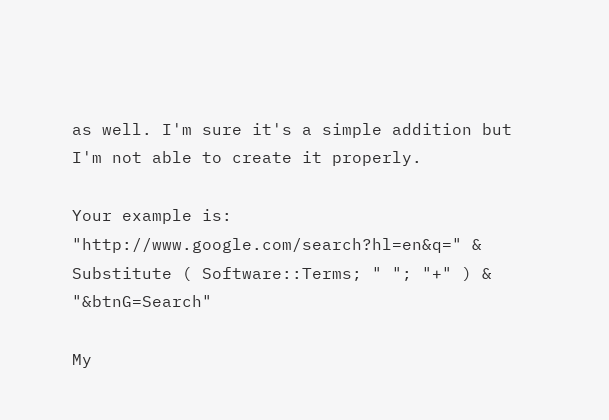as well. I'm sure it's a simple addition but I'm not able to create it properly.

Your example is: "http://www.google.com/search?hl=en&q=" & Substitute ( Software::Terms; " "; "+" ) & "&btnG=Search"

My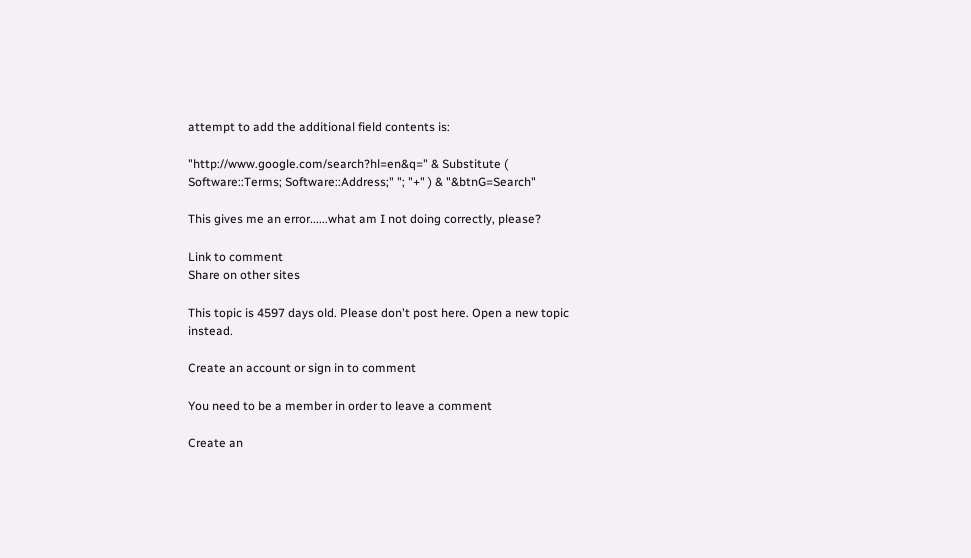attempt to add the additional field contents is:

"http://www.google.com/search?hl=en&q=" & Substitute ( Software::Terms; Software::Address;" "; "+" ) & "&btnG=Search"

This gives me an error......what am I not doing correctly, please?

Link to comment
Share on other sites

This topic is 4597 days old. Please don't post here. Open a new topic instead.

Create an account or sign in to comment

You need to be a member in order to leave a comment

Create an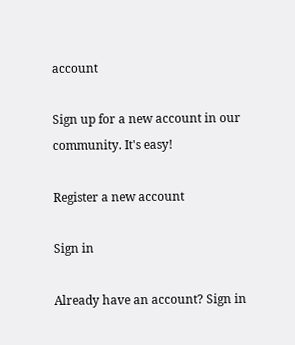account

Sign up for a new account in our community. It's easy!

Register a new account

Sign in

Already have an account? Sign in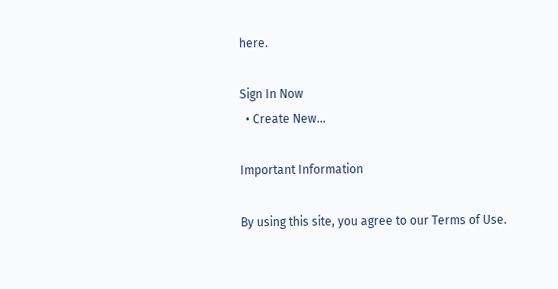here.

Sign In Now
  • Create New...

Important Information

By using this site, you agree to our Terms of Use.